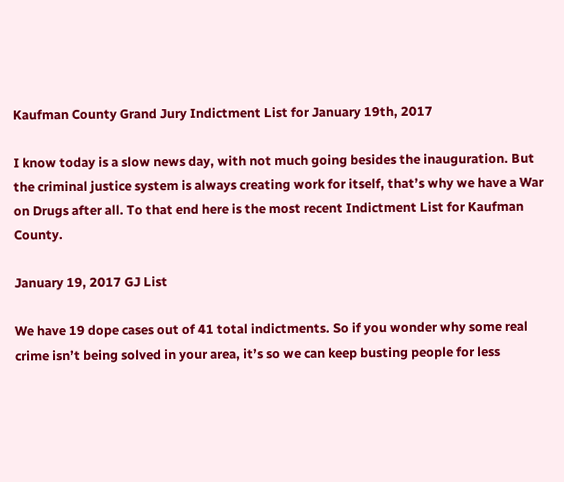Kaufman County Grand Jury Indictment List for January 19th, 2017

I know today is a slow news day, with not much going besides the inauguration. But the criminal justice system is always creating work for itself, that’s why we have a War on Drugs after all. To that end here is the most recent Indictment List for Kaufman County.

January 19, 2017 GJ List

We have 19 dope cases out of 41 total indictments. So if you wonder why some real crime isn’t being solved in your area, it’s so we can keep busting people for less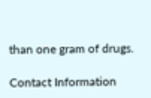than one gram of drugs.

Contact Information